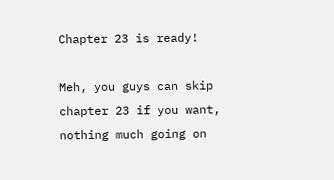Chapter 23 is ready!

Meh, you guys can skip chapter 23 if you want, nothing much going on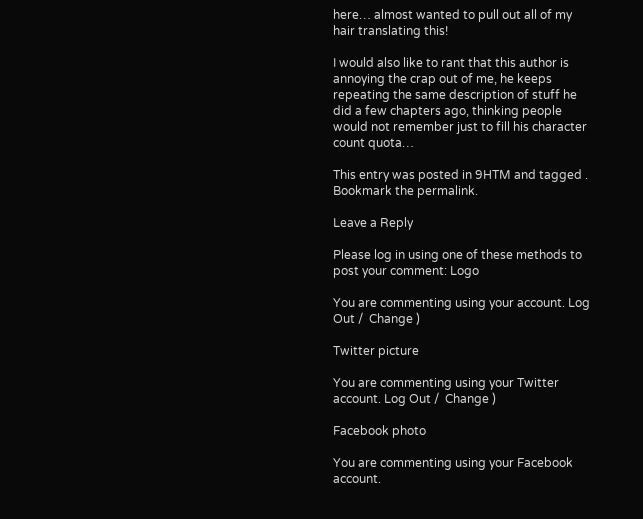here… almost wanted to pull out all of my hair translating this!

I would also like to rant that this author is annoying the crap out of me, he keeps repeating the same description of stuff he did a few chapters ago, thinking people would not remember just to fill his character count quota…

This entry was posted in 9HTM and tagged . Bookmark the permalink.

Leave a Reply

Please log in using one of these methods to post your comment: Logo

You are commenting using your account. Log Out /  Change )

Twitter picture

You are commenting using your Twitter account. Log Out /  Change )

Facebook photo

You are commenting using your Facebook account.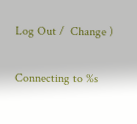Log Out /  Change )

Connecting to %s